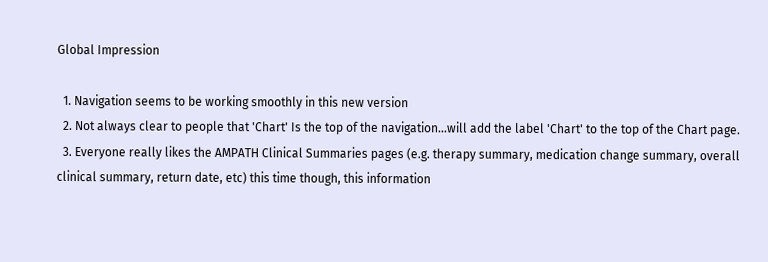Global Impression

  1. Navigation seems to be working smoothly in this new version
  2. Not always clear to people that 'Chart' Is the top of the navigation...will add the label 'Chart' to the top of the Chart page.
  3. Everyone really likes the AMPATH Clinical Summaries pages (e.g. therapy summary, medication change summary, overall clinical summary, return date, etc) this time though, this information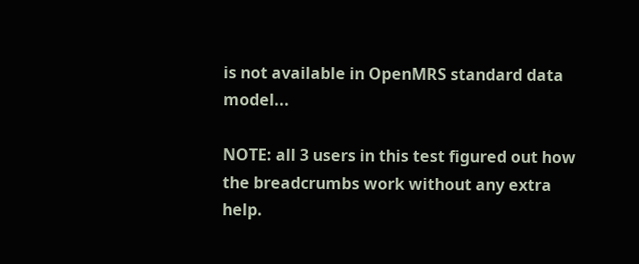is not available in OpenMRS standard data model...

NOTE: all 3 users in this test figured out how the breadcrumbs work without any extra help.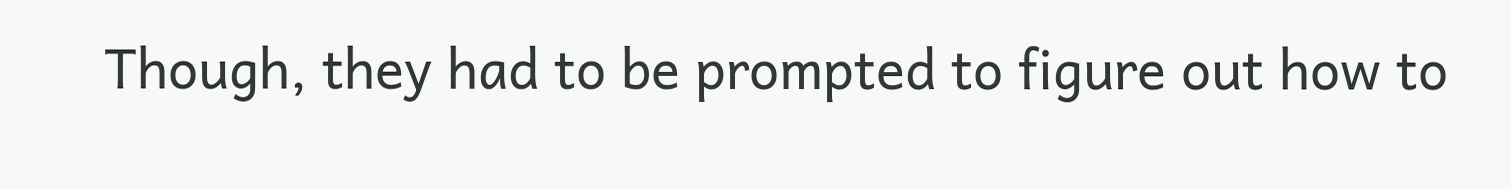Though, they had to be prompted to figure out how to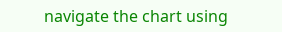navigate the chart using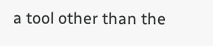a tool other than the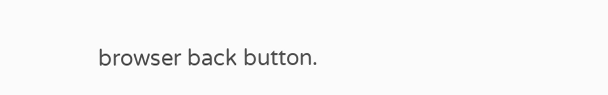browser back button.